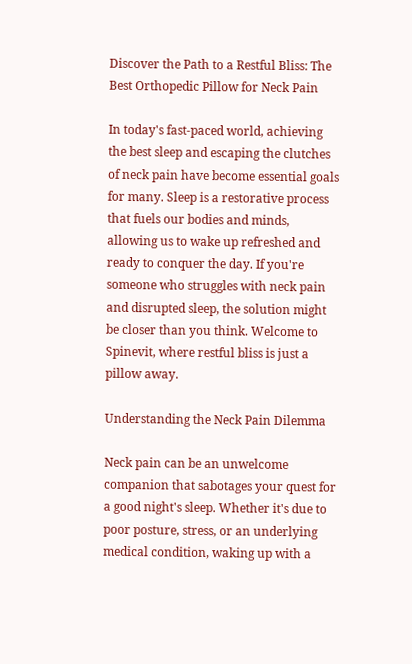Discover the Path to a Restful Bliss: The Best Orthopedic Pillow for Neck Pain

In today's fast-paced world, achieving the best sleep and escaping the clutches of neck pain have become essential goals for many. Sleep is a restorative process that fuels our bodies and minds, allowing us to wake up refreshed and ready to conquer the day. If you're someone who struggles with neck pain and disrupted sleep, the solution might be closer than you think. Welcome to Spinevit, where restful bliss is just a pillow away.

Understanding the Neck Pain Dilemma

Neck pain can be an unwelcome companion that sabotages your quest for a good night's sleep. Whether it's due to poor posture, stress, or an underlying medical condition, waking up with a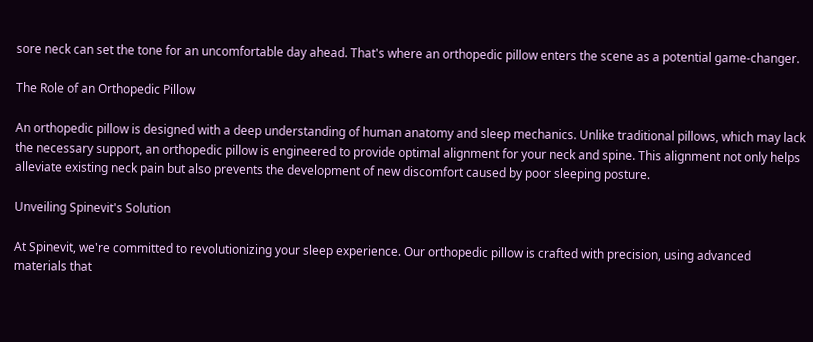sore neck can set the tone for an uncomfortable day ahead. That's where an orthopedic pillow enters the scene as a potential game-changer.

The Role of an Orthopedic Pillow

An orthopedic pillow is designed with a deep understanding of human anatomy and sleep mechanics. Unlike traditional pillows, which may lack the necessary support, an orthopedic pillow is engineered to provide optimal alignment for your neck and spine. This alignment not only helps alleviate existing neck pain but also prevents the development of new discomfort caused by poor sleeping posture.

Unveiling Spinevit's Solution

At Spinevit, we're committed to revolutionizing your sleep experience. Our orthopedic pillow is crafted with precision, using advanced materials that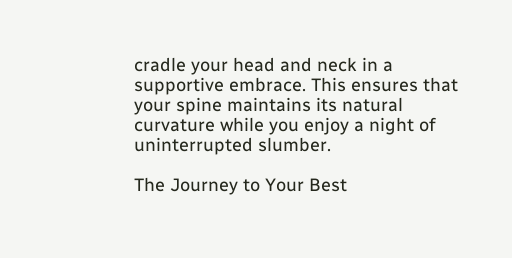cradle your head and neck in a supportive embrace. This ensures that your spine maintains its natural curvature while you enjoy a night of uninterrupted slumber.

The Journey to Your Best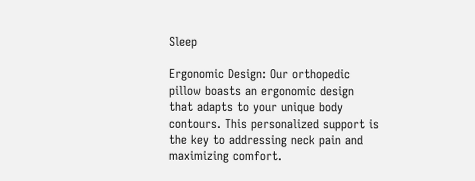Sleep

Ergonomic Design: Our orthopedic pillow boasts an ergonomic design that adapts to your unique body contours. This personalized support is the key to addressing neck pain and maximizing comfort.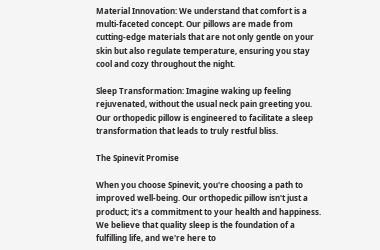Material Innovation: We understand that comfort is a multi-faceted concept. Our pillows are made from cutting-edge materials that are not only gentle on your skin but also regulate temperature, ensuring you stay cool and cozy throughout the night.

Sleep Transformation: Imagine waking up feeling rejuvenated, without the usual neck pain greeting you. Our orthopedic pillow is engineered to facilitate a sleep transformation that leads to truly restful bliss.

The Spinevit Promise

When you choose Spinevit, you're choosing a path to improved well-being. Our orthopedic pillow isn't just a product; it's a commitment to your health and happiness. We believe that quality sleep is the foundation of a fulfilling life, and we're here to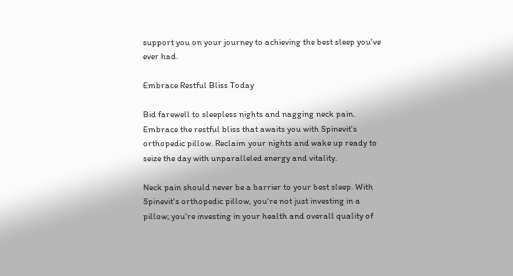support you on your journey to achieving the best sleep you've ever had.

Embrace Restful Bliss Today

Bid farewell to sleepless nights and nagging neck pain. Embrace the restful bliss that awaits you with Spinevit's orthopedic pillow. Reclaim your nights and wake up ready to seize the day with unparalleled energy and vitality.

Neck pain should never be a barrier to your best sleep. With Spinevit's orthopedic pillow, you're not just investing in a pillow; you're investing in your health and overall quality of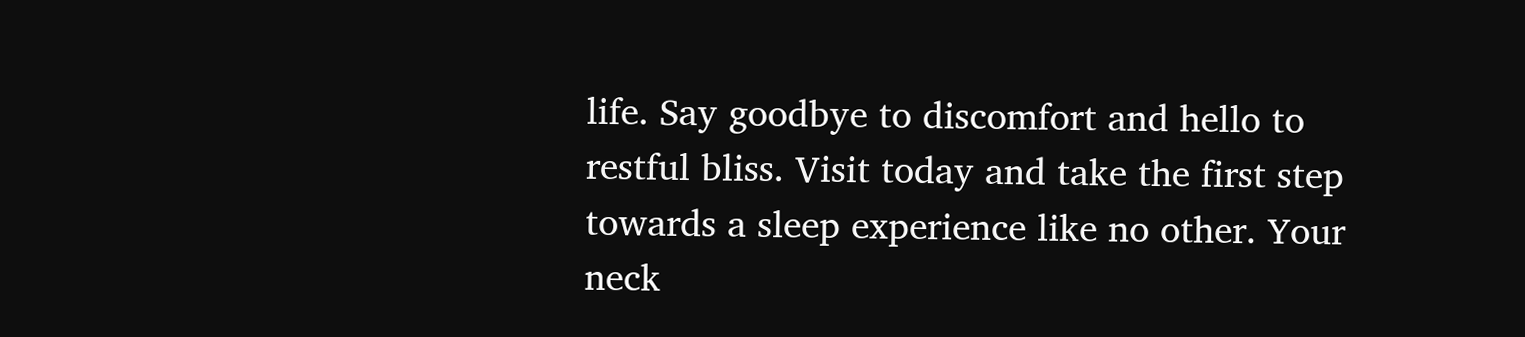life. Say goodbye to discomfort and hello to restful bliss. Visit today and take the first step towards a sleep experience like no other. Your neck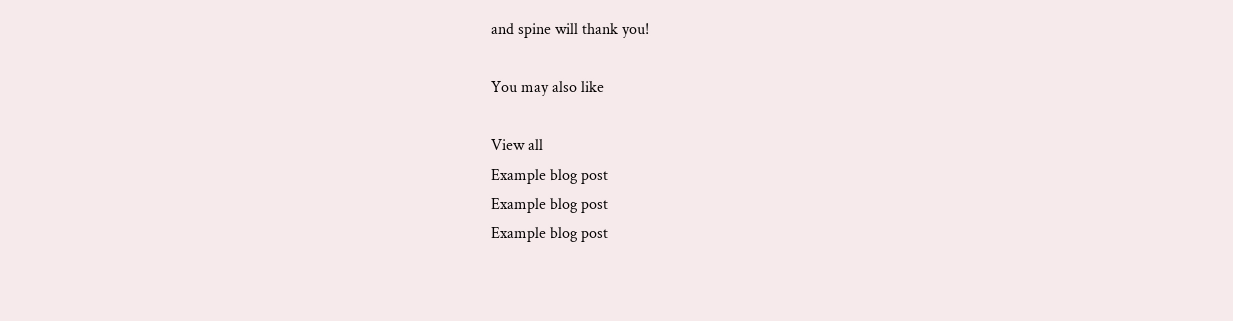and spine will thank you!

You may also like

View all
Example blog post
Example blog post
Example blog post